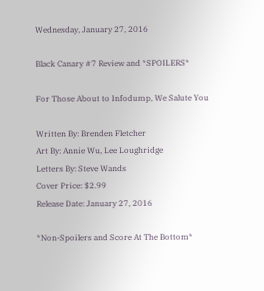Wednesday, January 27, 2016

Black Canary #7 Review and *SPOILERS*

For Those About to Infodump, We Salute You

Written By: Brenden Fletcher
Art By: Annie Wu, Lee Loughridge
Letters By: Steve Wands
Cover Price: $2.99
Release Date: January 27, 2016

*Non-Spoilers and Score At The Bottom*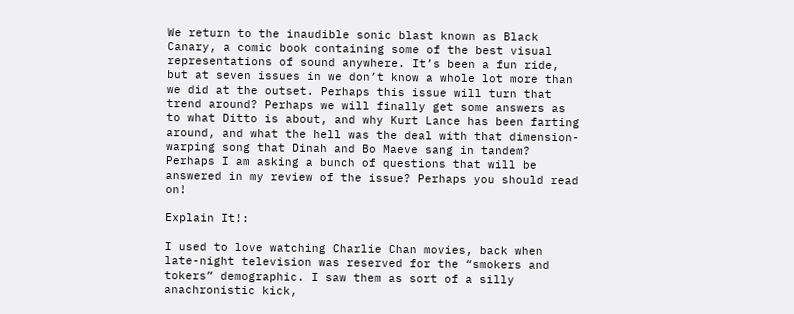We return to the inaudible sonic blast known as Black Canary, a comic book containing some of the best visual representations of sound anywhere. It’s been a fun ride, but at seven issues in we don’t know a whole lot more than we did at the outset. Perhaps this issue will turn that trend around? Perhaps we will finally get some answers as to what Ditto is about, and why Kurt Lance has been farting around, and what the hell was the deal with that dimension-warping song that Dinah and Bo Maeve sang in tandem? Perhaps I am asking a bunch of questions that will be answered in my review of the issue? Perhaps you should read on!

Explain It!:

I used to love watching Charlie Chan movies, back when late-night television was reserved for the “smokers and tokers” demographic. I saw them as sort of a silly anachronistic kick,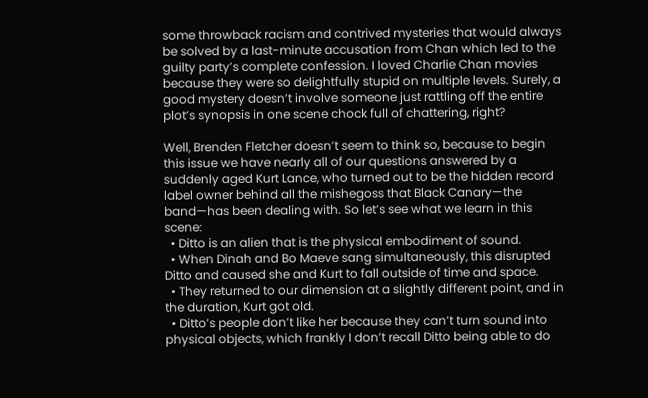some throwback racism and contrived mysteries that would always be solved by a last-minute accusation from Chan which led to the guilty party’s complete confession. I loved Charlie Chan movies because they were so delightfully stupid on multiple levels. Surely, a good mystery doesn’t involve someone just rattling off the entire plot’s synopsis in one scene chock full of chattering, right?

Well, Brenden Fletcher doesn’t seem to think so, because to begin this issue we have nearly all of our questions answered by a suddenly aged Kurt Lance, who turned out to be the hidden record label owner behind all the mishegoss that Black Canary—the band—has been dealing with. So let’s see what we learn in this scene:
  • Ditto is an alien that is the physical embodiment of sound.
  • When Dinah and Bo Maeve sang simultaneously, this disrupted Ditto and caused she and Kurt to fall outside of time and space.
  • They returned to our dimension at a slightly different point, and in the duration, Kurt got old.
  • Ditto’s people don’t like her because they can’t turn sound into physical objects, which frankly I don’t recall Ditto being able to do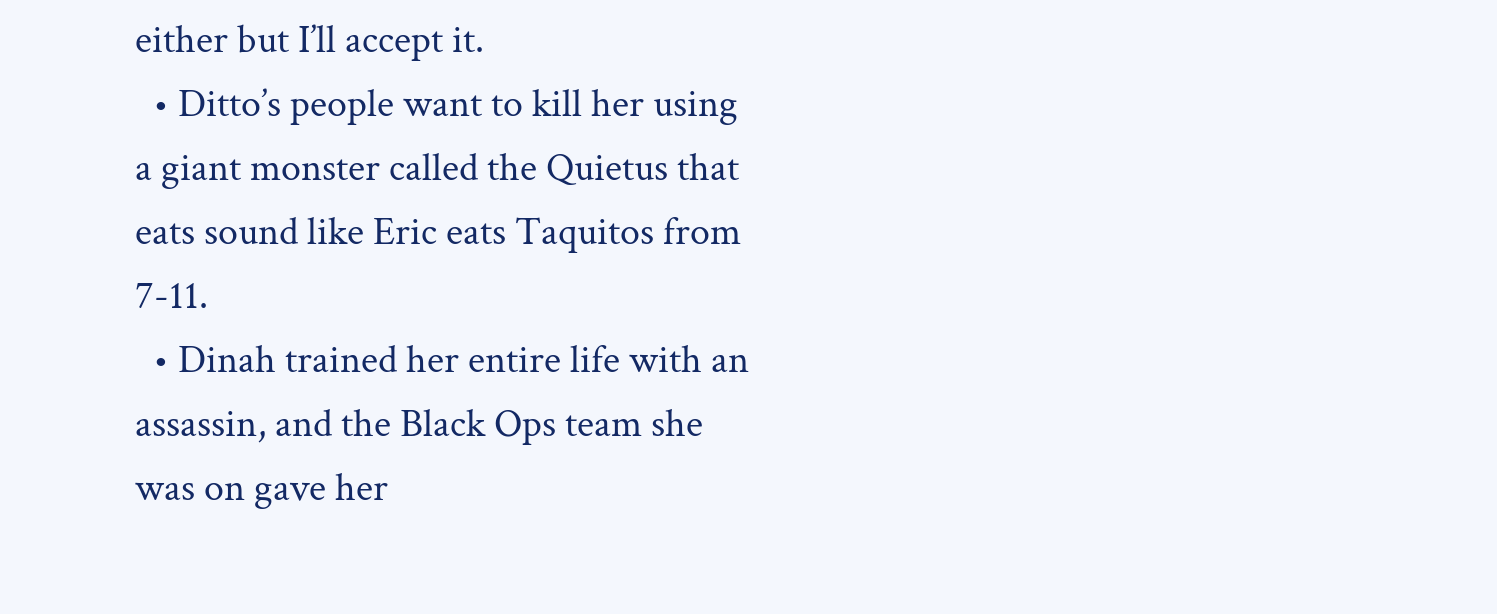either but I’ll accept it.
  • Ditto’s people want to kill her using a giant monster called the Quietus that eats sound like Eric eats Taquitos from 7-11.
  • Dinah trained her entire life with an assassin, and the Black Ops team she was on gave her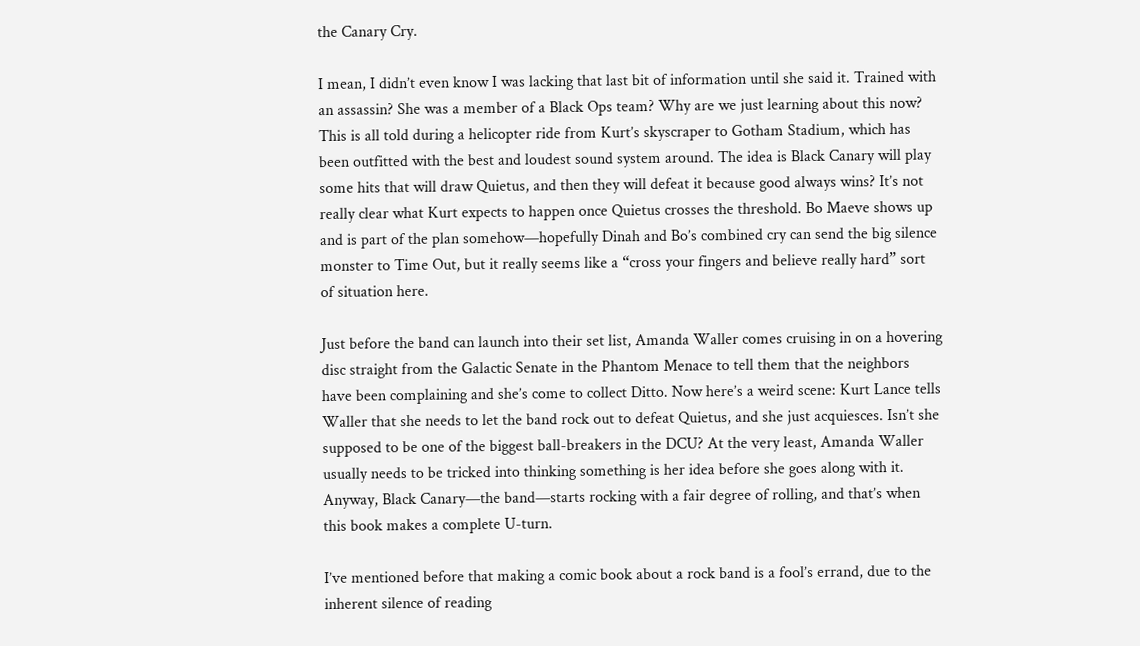the Canary Cry.

I mean, I didn’t even know I was lacking that last bit of information until she said it. Trained with an assassin? She was a member of a Black Ops team? Why are we just learning about this now? This is all told during a helicopter ride from Kurt’s skyscraper to Gotham Stadium, which has been outfitted with the best and loudest sound system around. The idea is Black Canary will play some hits that will draw Quietus, and then they will defeat it because good always wins? It’s not really clear what Kurt expects to happen once Quietus crosses the threshold. Bo Maeve shows up and is part of the plan somehow—hopefully Dinah and Bo’s combined cry can send the big silence monster to Time Out, but it really seems like a “cross your fingers and believe really hard” sort of situation here.

Just before the band can launch into their set list, Amanda Waller comes cruising in on a hovering disc straight from the Galactic Senate in the Phantom Menace to tell them that the neighbors have been complaining and she’s come to collect Ditto. Now here’s a weird scene: Kurt Lance tells Waller that she needs to let the band rock out to defeat Quietus, and she just acquiesces. Isn’t she supposed to be one of the biggest ball-breakers in the DCU? At the very least, Amanda Waller usually needs to be tricked into thinking something is her idea before she goes along with it. Anyway, Black Canary—the band—starts rocking with a fair degree of rolling, and that’s when this book makes a complete U-turn.

I’ve mentioned before that making a comic book about a rock band is a fool’s errand, due to the inherent silence of reading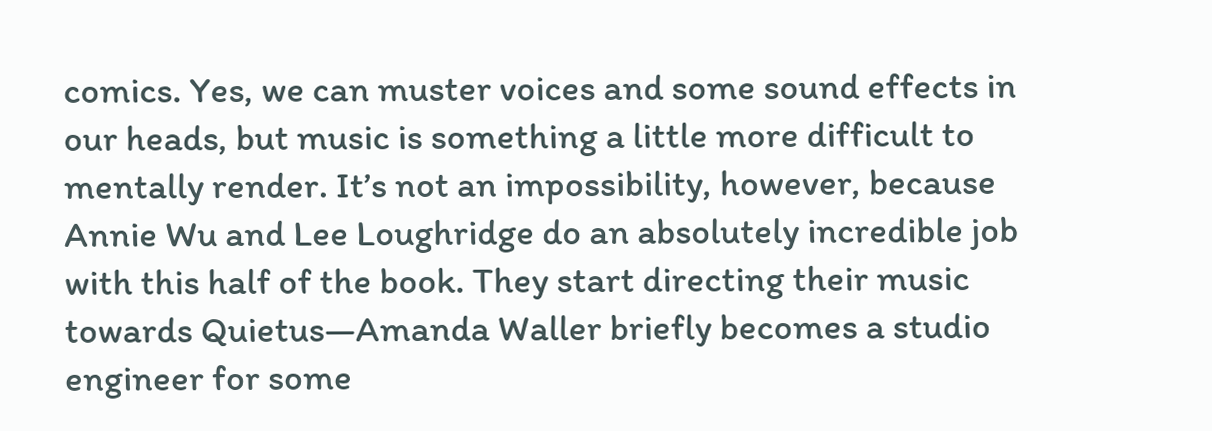comics. Yes, we can muster voices and some sound effects in our heads, but music is something a little more difficult to mentally render. It’s not an impossibility, however, because Annie Wu and Lee Loughridge do an absolutely incredible job with this half of the book. They start directing their music towards Quietus—Amanda Waller briefly becomes a studio engineer for some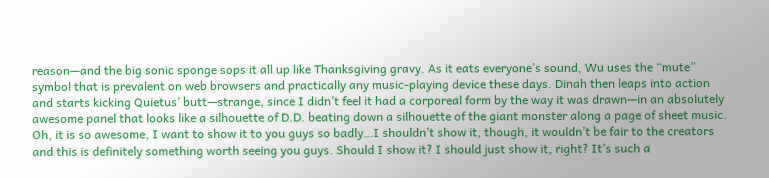reason—and the big sonic sponge sops it all up like Thanksgiving gravy. As it eats everyone’s sound, Wu uses the “mute” symbol that is prevalent on web browsers and practically any music-playing device these days. Dinah then leaps into action and starts kicking Quietus’ butt—strange, since I didn’t feel it had a corporeal form by the way it was drawn—in an absolutely awesome panel that looks like a silhouette of D.D. beating down a silhouette of the giant monster along a page of sheet music. Oh, it is so awesome, I want to show it to you guys so badly…I shouldn’t show it, though, it wouldn’t be fair to the creators and this is definitely something worth seeing you guys. Should I show it? I should just show it, right? It’s such a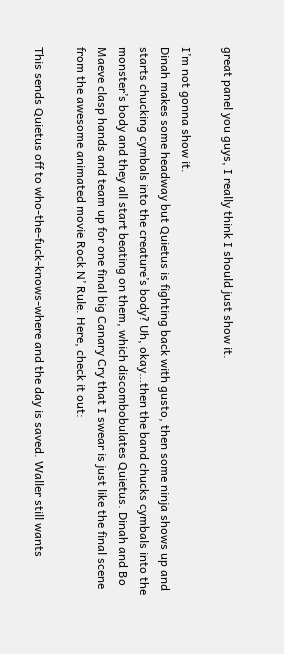great panel you guys, I really think I should just show it.

I’m not gonna show it.
Dinah makes some headway but Quietus is fighting back with gusto, then some ninja shows up and starts chucking cymbals into the creature’s body? Uh, okay…then the band chucks cymbals into the monster’s body and they all start beating on them, which discombobulates Quietus. Dinah and Bo Maeve clasp hands and team up for one final big Canary Cry that I swear is just like the final scene from the awesome animated movie Rock N’ Rule. Here, check it out:

This sends Quietus off to who-the-fuck-knows-where and the day is saved. Waller still wants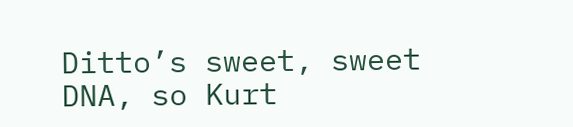Ditto’s sweet, sweet DNA, so Kurt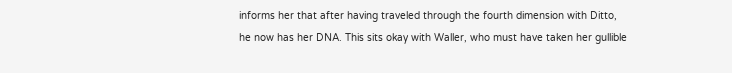informs her that after having traveled through the fourth dimension with Ditto, he now has her DNA. This sits okay with Waller, who must have taken her gullible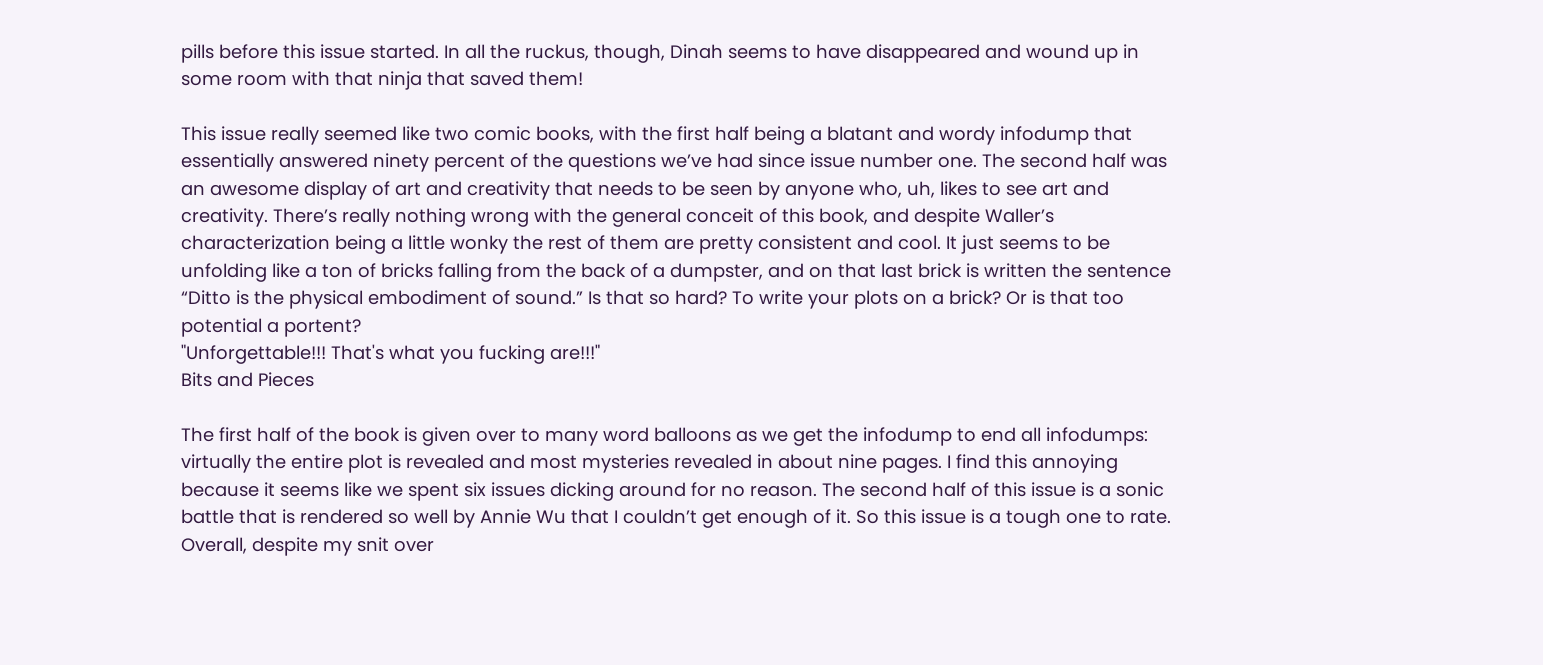pills before this issue started. In all the ruckus, though, Dinah seems to have disappeared and wound up in some room with that ninja that saved them!

This issue really seemed like two comic books, with the first half being a blatant and wordy infodump that essentially answered ninety percent of the questions we’ve had since issue number one. The second half was an awesome display of art and creativity that needs to be seen by anyone who, uh, likes to see art and creativity. There’s really nothing wrong with the general conceit of this book, and despite Waller’s characterization being a little wonky the rest of them are pretty consistent and cool. It just seems to be unfolding like a ton of bricks falling from the back of a dumpster, and on that last brick is written the sentence “Ditto is the physical embodiment of sound.” Is that so hard? To write your plots on a brick? Or is that too potential a portent?
"Unforgettable!!! That's what you fucking are!!!"
Bits and Pieces

The first half of the book is given over to many word balloons as we get the infodump to end all infodumps: virtually the entire plot is revealed and most mysteries revealed in about nine pages. I find this annoying because it seems like we spent six issues dicking around for no reason. The second half of this issue is a sonic battle that is rendered so well by Annie Wu that I couldn’t get enough of it. So this issue is a tough one to rate. Overall, despite my snit over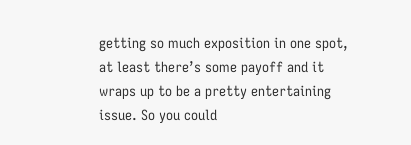getting so much exposition in one spot, at least there’s some payoff and it wraps up to be a pretty entertaining issue. So you could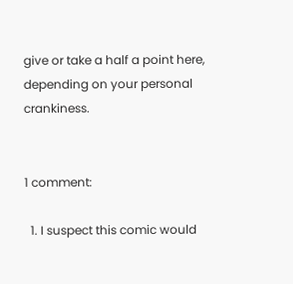give or take a half a point here, depending on your personal crankiness.


1 comment:

  1. I suspect this comic would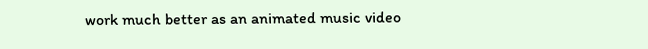work much better as an animated music video